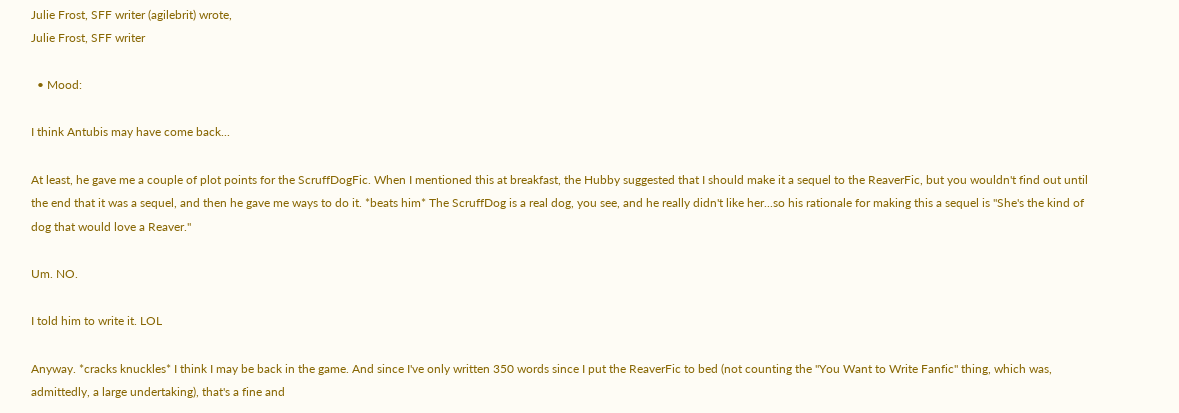Julie Frost, SFF writer (agilebrit) wrote,
Julie Frost, SFF writer

  • Mood:

I think Antubis may have come back...

At least, he gave me a couple of plot points for the ScruffDogFic. When I mentioned this at breakfast, the Hubby suggested that I should make it a sequel to the ReaverFic, but you wouldn't find out until the end that it was a sequel, and then he gave me ways to do it. *beats him* The ScruffDog is a real dog, you see, and he really didn't like her...so his rationale for making this a sequel is "She's the kind of dog that would love a Reaver."

Um. NO.

I told him to write it. LOL

Anyway. *cracks knuckles* I think I may be back in the game. And since I've only written 350 words since I put the ReaverFic to bed (not counting the "You Want to Write Fanfic" thing, which was, admittedly, a large undertaking), that's a fine and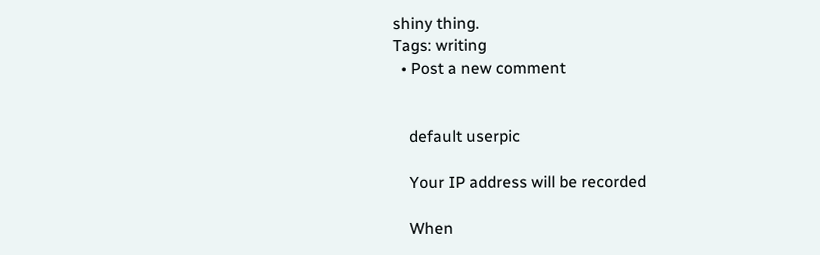shiny thing.
Tags: writing
  • Post a new comment


    default userpic

    Your IP address will be recorded

    When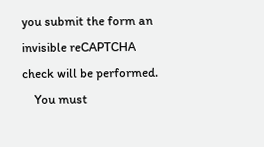you submit the form an invisible reCAPTCHA check will be performed.
    You must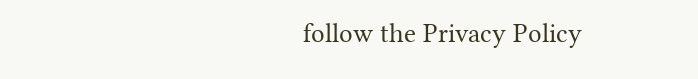follow the Privacy Policy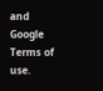and Google Terms of use.